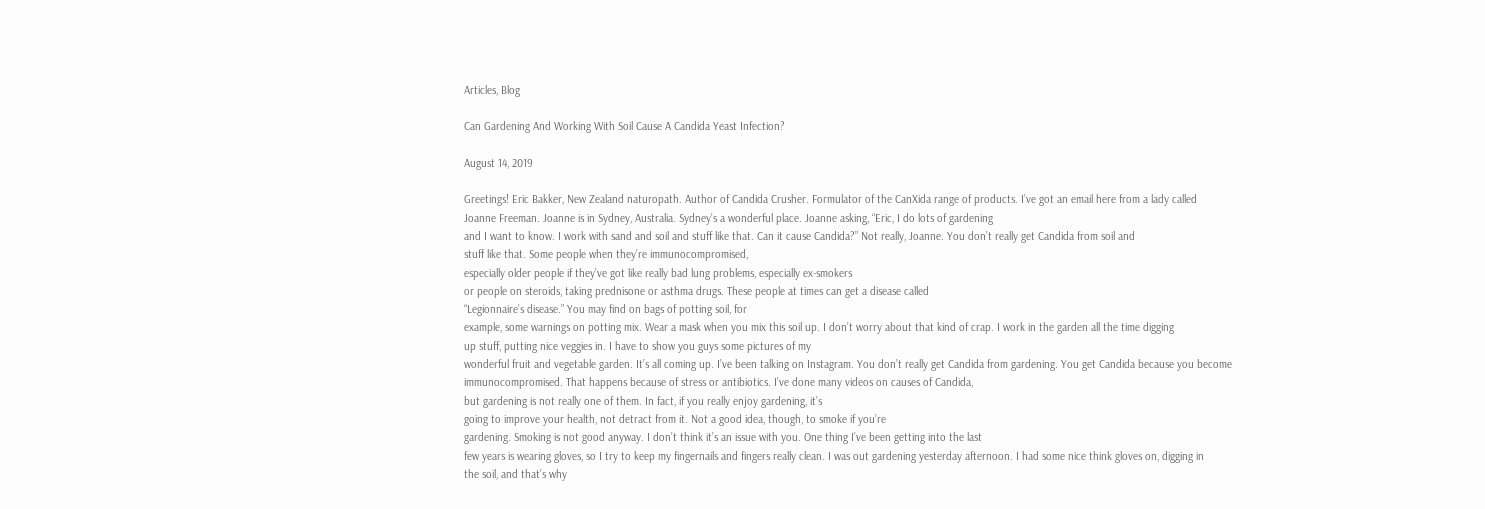Articles, Blog

Can Gardening And Working With Soil Cause A Candida Yeast Infection?

August 14, 2019

Greetings! Eric Bakker, New Zealand naturopath. Author of Candida Crusher. Formulator of the CanXida range of products. I’ve got an email here from a lady called
Joanne Freeman. Joanne is in Sydney, Australia. Sydney’s a wonderful place. Joanne asking, “Eric, I do lots of gardening
and I want to know. I work with sand and soil and stuff like that. Can it cause Candida?” Not really, Joanne. You don’t really get Candida from soil and
stuff like that. Some people when they’re immunocompromised,
especially older people if they’ve got like really bad lung problems, especially ex-smokers
or people on steroids, taking prednisone or asthma drugs. These people at times can get a disease called
“Legionnaire’s disease.” You may find on bags of potting soil, for
example, some warnings on potting mix. Wear a mask when you mix this soil up. I don’t worry about that kind of crap. I work in the garden all the time digging
up stuff, putting nice veggies in. I have to show you guys some pictures of my
wonderful fruit and vegetable garden. It’s all coming up. I’ve been talking on Instagram. You don’t really get Candida from gardening. You get Candida because you become immunocompromised. That happens because of stress or antibiotics. I’ve done many videos on causes of Candida,
but gardening is not really one of them. In fact, if you really enjoy gardening, it’s
going to improve your health, not detract from it. Not a good idea, though, to smoke if you’re
gardening. Smoking is not good anyway. I don’t think it’s an issue with you. One thing I’ve been getting into the last
few years is wearing gloves, so I try to keep my fingernails and fingers really clean. I was out gardening yesterday afternoon. I had some nice think gloves on, digging in
the soil, and that’s why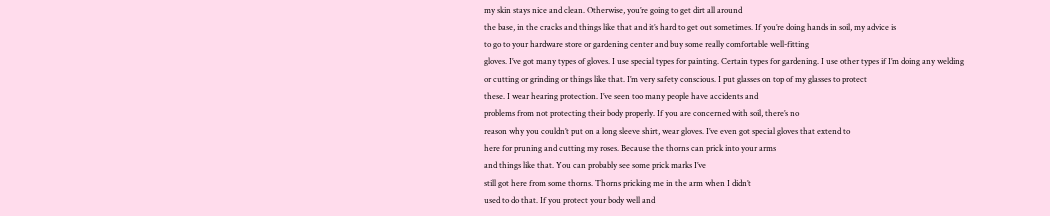my skin stays nice and clean. Otherwise, you’re going to get dirt all around
the base, in the cracks and things like that and it’s hard to get out sometimes. If you’re doing hands in soil, my advice is
to go to your hardware store or gardening center and buy some really comfortable well-fitting
gloves. I’ve got many types of gloves. I use special types for painting. Certain types for gardening. I use other types if I’m doing any welding
or cutting or grinding or things like that. I’m very safety conscious. I put glasses on top of my glasses to protect
these. I wear hearing protection. I’ve seen too many people have accidents and
problems from not protecting their body properly. If you are concerned with soil, there’s no
reason why you couldn’t put on a long sleeve shirt, wear gloves. I’ve even got special gloves that extend to
here for pruning and cutting my roses. Because the thorns can prick into your arms
and things like that. You can probably see some prick marks I’ve
still got here from some thorns. Thorns pricking me in the arm when I didn’t
used to do that. If you protect your body well and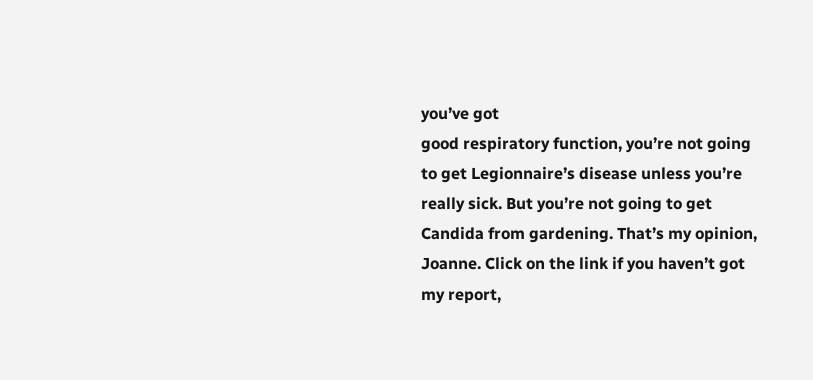you’ve got
good respiratory function, you’re not going to get Legionnaire’s disease unless you’re
really sick. But you’re not going to get Candida from gardening. That’s my opinion, Joanne. Click on the link if you haven’t got my report,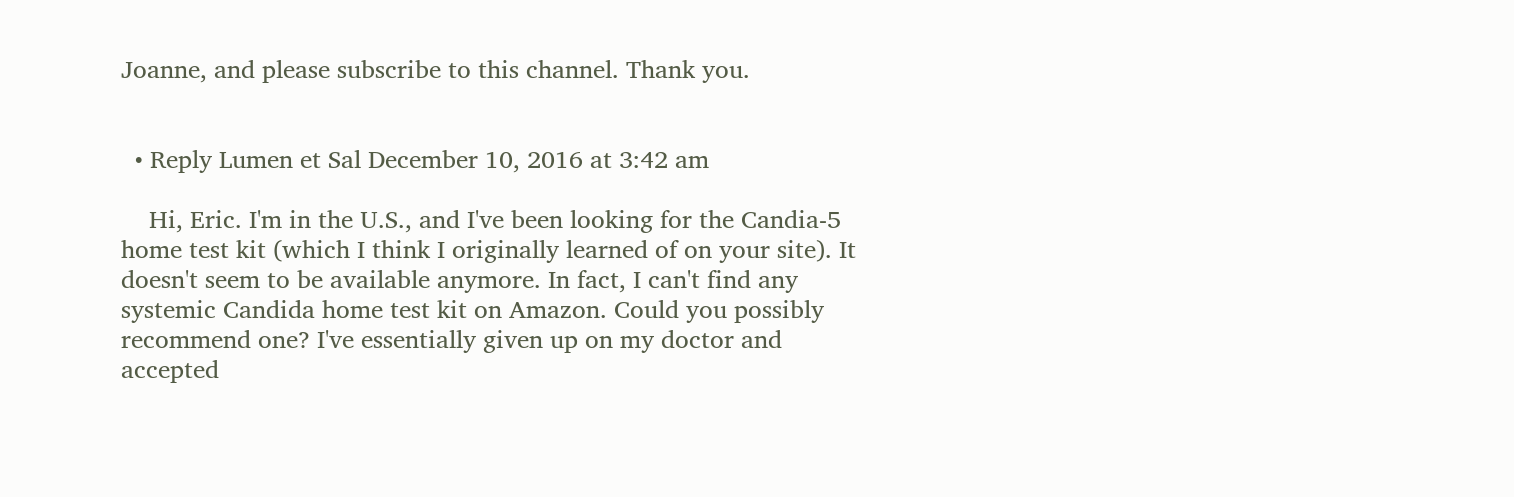Joanne, and please subscribe to this channel. Thank you.


  • Reply Lumen et Sal December 10, 2016 at 3:42 am

    Hi, Eric. I'm in the U.S., and I've been looking for the Candia-5 home test kit (which I think I originally learned of on your site). It doesn't seem to be available anymore. In fact, I can't find any systemic Candida home test kit on Amazon. Could you possibly recommend one? I've essentially given up on my doctor and accepted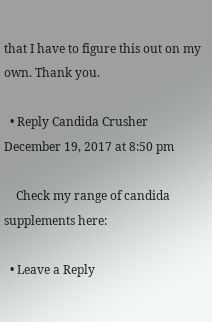that I have to figure this out on my own. Thank you.

  • Reply Candida Crusher December 19, 2017 at 8:50 pm

    Check my range of candida supplements here:

  • Leave a Reply